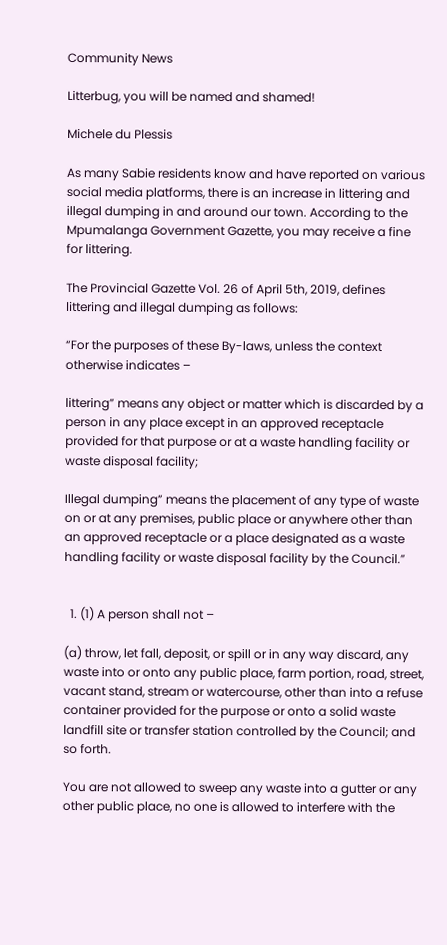Community News

Litterbug, you will be named and shamed!

Michele du Plessis

As many Sabie residents know and have reported on various social media platforms, there is an increase in littering and illegal dumping in and around our town. According to the Mpumalanga Government Gazette, you may receive a fine for littering.

The Provincial Gazette Vol. 26 of April 5th, 2019, defines littering and illegal dumping as follows:

“For the purposes of these By-laws, unless the context otherwise indicates –

littering” means any object or matter which is discarded by a person in any place except in an approved receptacle provided for that purpose or at a waste handling facility or waste disposal facility;

Illegal dumping” means the placement of any type of waste on or at any premises, public place or anywhere other than an approved receptacle or a place designated as a waste handling facility or waste disposal facility by the Council.”


  1. (1) A person shall not –

(a) throw, let fall, deposit, or spill or in any way discard, any waste into or onto any public place, farm portion, road, street, vacant stand, stream or watercourse, other than into a refuse container provided for the purpose or onto a solid waste landfill site or transfer station controlled by the Council; and so forth.

You are not allowed to sweep any waste into a gutter or any other public place, no one is allowed to interfere with the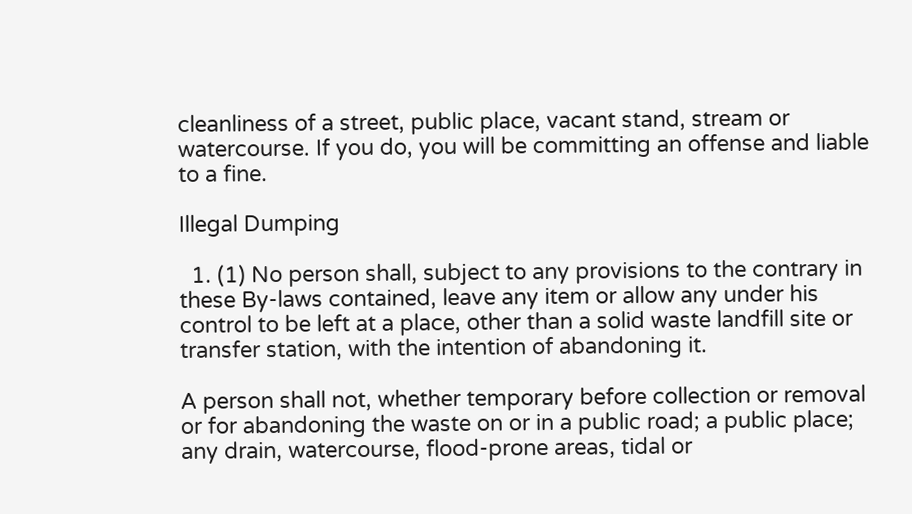cleanliness of a street, public place, vacant stand, stream or watercourse. If you do, you will be committing an offense and liable to a fine.

Illegal Dumping

  1. (1) No person shall, subject to any provisions to the contrary in these By-laws contained, leave any item or allow any under his control to be left at a place, other than a solid waste landfill site or transfer station, with the intention of abandoning it.

A person shall not, whether temporary before collection or removal or for abandoning the waste on or in a public road; a public place; any drain, watercourse, flood-prone areas, tidal or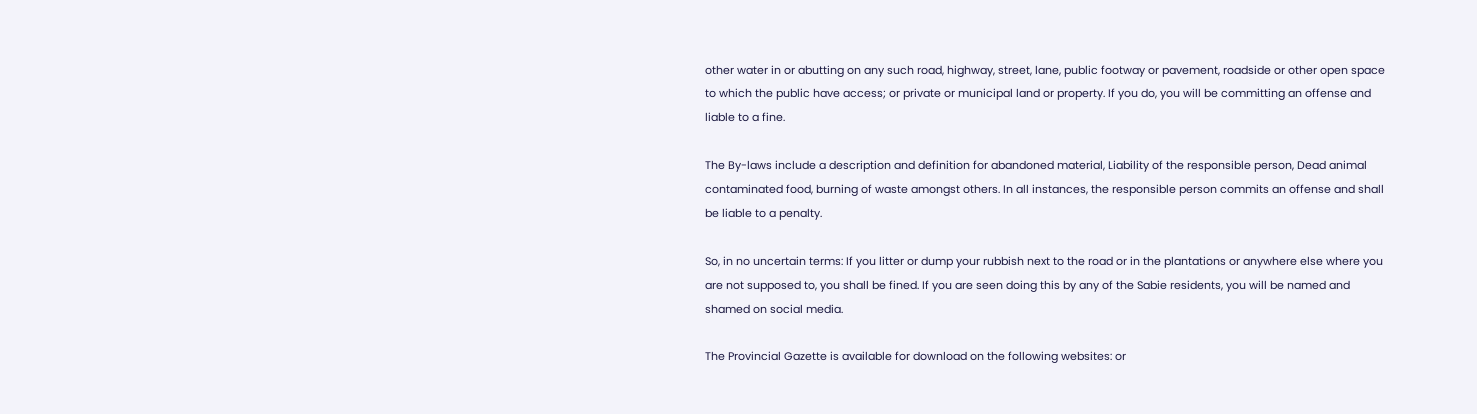other water in or abutting on any such road, highway, street, lane, public footway or pavement, roadside or other open space to which the public have access; or private or municipal land or property. If you do, you will be committing an offense and liable to a fine.

The By-laws include a description and definition for abandoned material, Liability of the responsible person, Dead animal contaminated food, burning of waste amongst others. In all instances, the responsible person commits an offense and shall be liable to a penalty.

So, in no uncertain terms: If you litter or dump your rubbish next to the road or in the plantations or anywhere else where you are not supposed to, you shall be fined. If you are seen doing this by any of the Sabie residents, you will be named and shamed on social media.

The Provincial Gazette is available for download on the following websites: or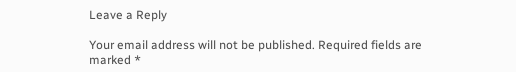Leave a Reply

Your email address will not be published. Required fields are marked *